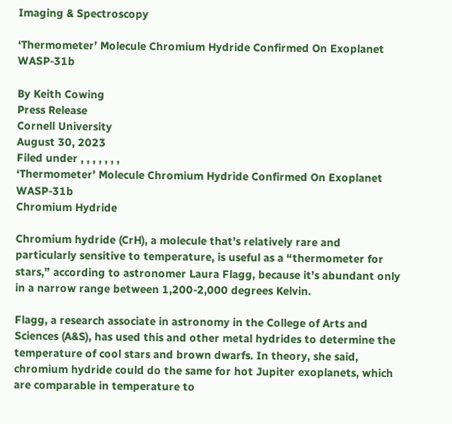Imaging & Spectroscopy

‘Thermometer’ Molecule Chromium Hydride Confirmed On Exoplanet WASP-31b

By Keith Cowing
Press Release
Cornell University
August 30, 2023
Filed under , , , , , , ,
‘Thermometer’ Molecule Chromium Hydride Confirmed On Exoplanet WASP-31b
Chromium Hydride

Chromium hydride (CrH), a molecule that’s relatively rare and particularly sensitive to temperature, is useful as a “thermometer for stars,” according to astronomer Laura Flagg, because it’s abundant only in a narrow range between 1,200-2,000 degrees Kelvin.

Flagg, a research associate in astronomy in the College of Arts and Sciences (A&S), has used this and other metal hydrides to determine the temperature of cool stars and brown dwarfs. In theory, she said, chromium hydride could do the same for hot Jupiter exoplanets, which are comparable in temperature to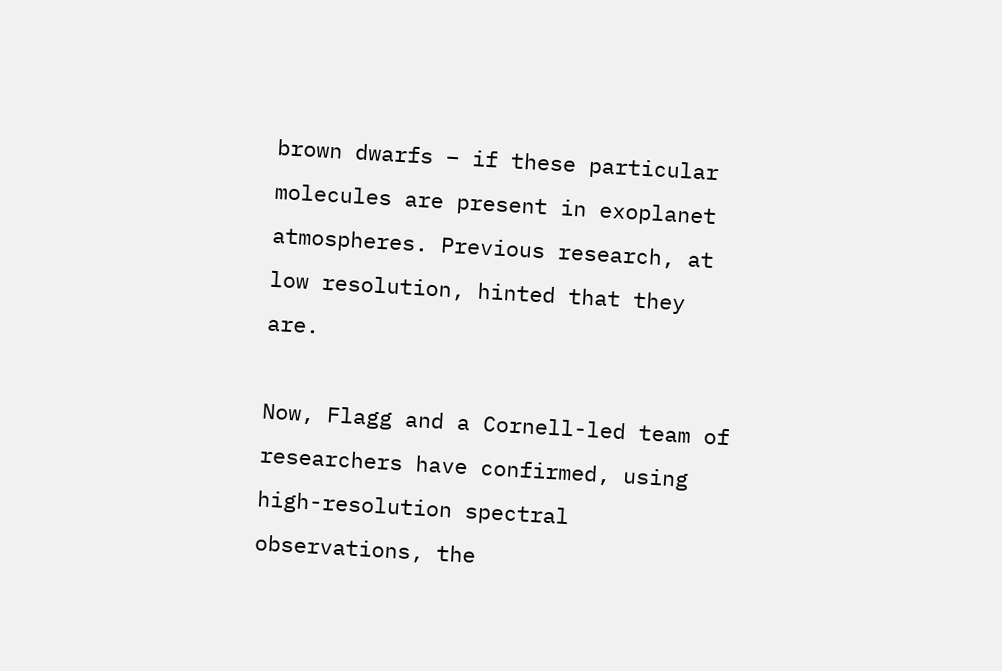brown dwarfs – if these particular molecules are present in exoplanet atmospheres. Previous research, at low resolution, hinted that they are.

Now, Flagg and a Cornell-led team of researchers have confirmed, using high-resolution spectral observations, the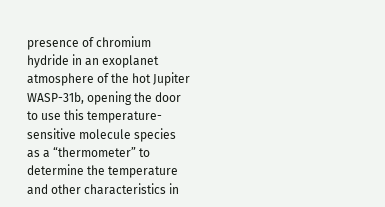presence of chromium hydride in an exoplanet atmosphere of the hot Jupiter WASP-31b, opening the door to use this temperature-sensitive molecule species as a “thermometer” to determine the temperature and other characteristics in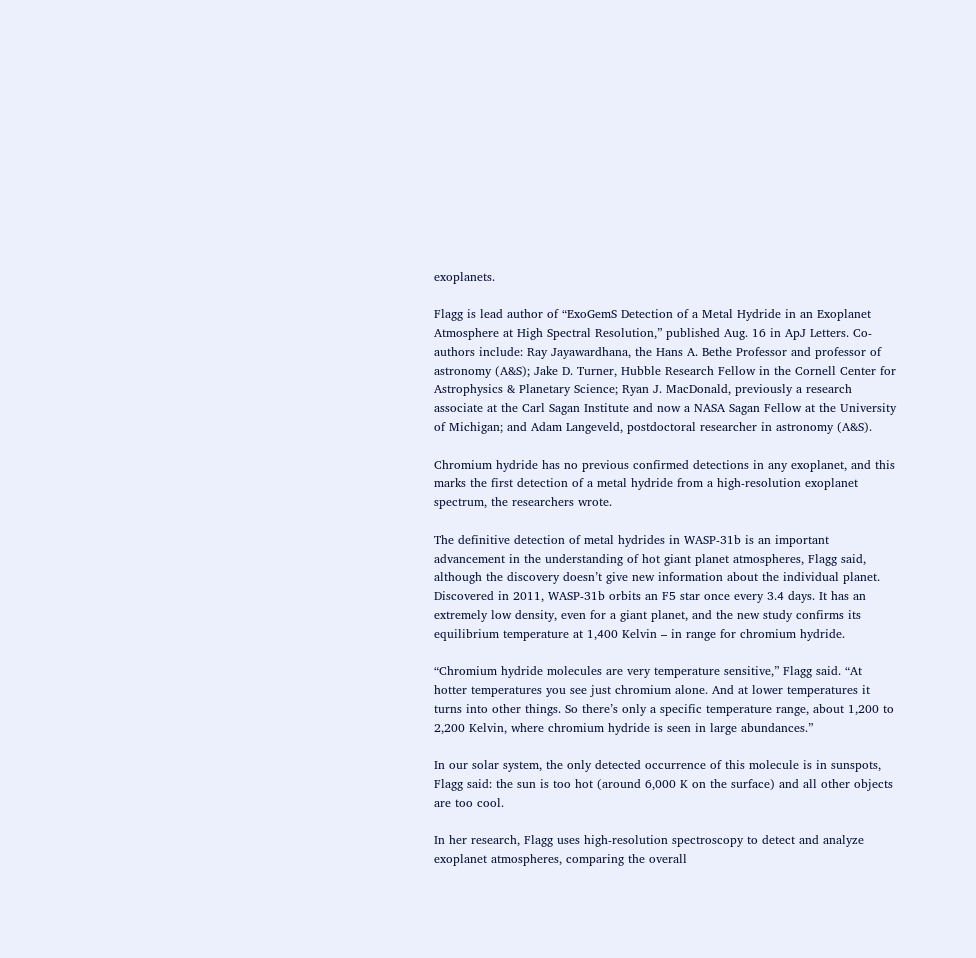exoplanets.

Flagg is lead author of “ExoGemS Detection of a Metal Hydride in an Exoplanet Atmosphere at High Spectral Resolution,” published Aug. 16 in ApJ Letters. Co-authors include: Ray Jayawardhana, the Hans A. Bethe Professor and professor of astronomy (A&S); Jake D. Turner, Hubble Research Fellow in the Cornell Center for Astrophysics & Planetary Science; Ryan J. MacDonald, previously a research associate at the Carl Sagan Institute and now a NASA Sagan Fellow at the University of Michigan; and Adam Langeveld, postdoctoral researcher in astronomy (A&S).

Chromium hydride has no previous confirmed detections in any exoplanet, and this marks the first detection of a metal hydride from a high-resolution exoplanet spectrum, the researchers wrote.

The definitive detection of metal hydrides in WASP-31b is an important advancement in the understanding of hot giant planet atmospheres, Flagg said, although the discovery doesn’t give new information about the individual planet. Discovered in 2011, WASP-31b orbits an F5 star once every 3.4 days. It has an extremely low density, even for a giant planet, and the new study confirms its equilibrium temperature at 1,400 Kelvin – in range for chromium hydride.

“Chromium hydride molecules are very temperature sensitive,” Flagg said. “At hotter temperatures you see just chromium alone. And at lower temperatures it turns into other things. So there’s only a specific temperature range, about 1,200 to 2,200 Kelvin, where chromium hydride is seen in large abundances.”

In our solar system, the only detected occurrence of this molecule is in sunspots, Flagg said: the sun is too hot (around 6,000 K on the surface) and all other objects are too cool.

In her research, Flagg uses high-resolution spectroscopy to detect and analyze exoplanet atmospheres, comparing the overall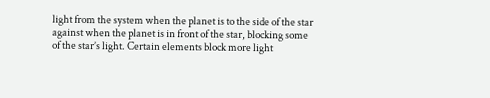light from the system when the planet is to the side of the star against when the planet is in front of the star, blocking some of the star’s light. Certain elements block more light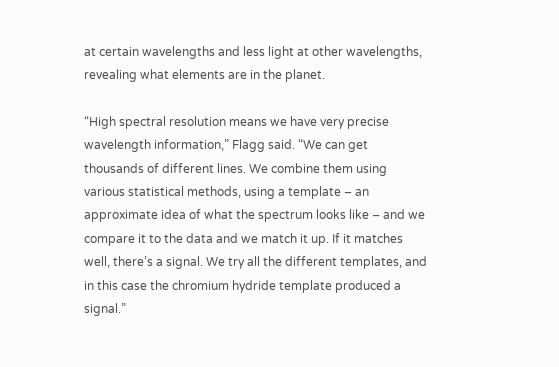at certain wavelengths and less light at other wavelengths, revealing what elements are in the planet.

“High spectral resolution means we have very precise wavelength information,” Flagg said. “We can get thousands of different lines. We combine them using various statistical methods, using a template – an approximate idea of what the spectrum looks like – and we compare it to the data and we match it up. If it matches well, there’s a signal. We try all the different templates, and in this case the chromium hydride template produced a signal.”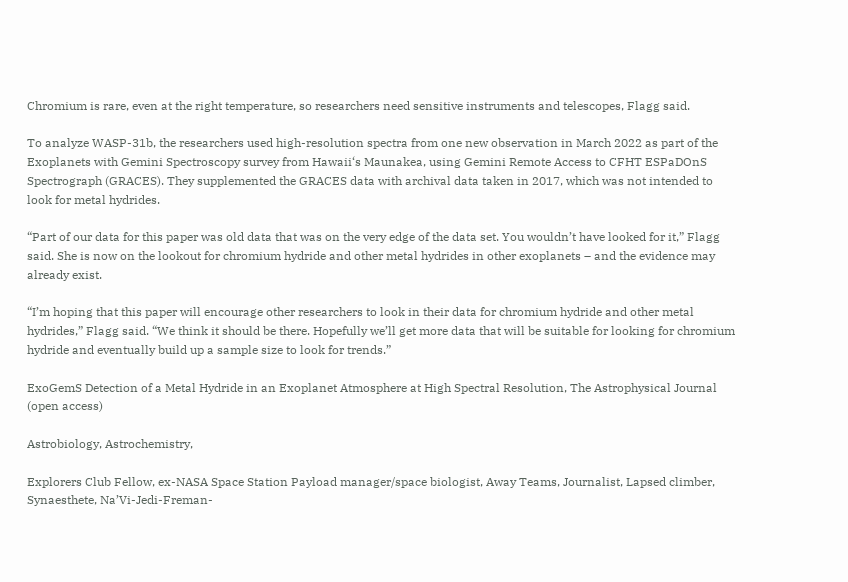Chromium is rare, even at the right temperature, so researchers need sensitive instruments and telescopes, Flagg said.

To analyze WASP-31b, the researchers used high-resolution spectra from one new observation in March 2022 as part of the Exoplanets with Gemini Spectroscopy survey from Hawaii‘s Maunakea, using Gemini Remote Access to CFHT ESPaDOnS Spectrograph (GRACES). They supplemented the GRACES data with archival data taken in 2017, which was not intended to look for metal hydrides.

“Part of our data for this paper was old data that was on the very edge of the data set. You wouldn’t have looked for it,” Flagg said. She is now on the lookout for chromium hydride and other metal hydrides in other exoplanets – and the evidence may already exist.

“I’m hoping that this paper will encourage other researchers to look in their data for chromium hydride and other metal hydrides,” Flagg said. “We think it should be there. Hopefully we’ll get more data that will be suitable for looking for chromium hydride and eventually build up a sample size to look for trends.”

ExoGemS Detection of a Metal Hydride in an Exoplanet Atmosphere at High Spectral Resolution, The Astrophysical Journal (open access)

Astrobiology, Astrochemistry,

Explorers Club Fellow, ex-NASA Space Station Payload manager/space biologist, Away Teams, Journalist, Lapsed climber, Synaesthete, Na’Vi-Jedi-Freman-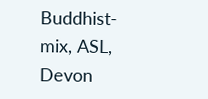Buddhist-mix, ASL, Devon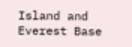Island and Everest Base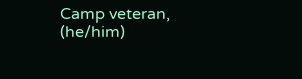Camp veteran, (he/him)